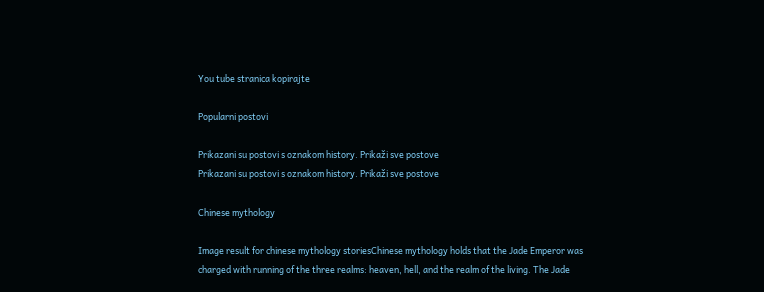You tube stranica kopirajte

Popularni postovi

Prikazani su postovi s oznakom history. Prikaži sve postove
Prikazani su postovi s oznakom history. Prikaži sve postove

Chinese mythology

Image result for chinese mythology storiesChinese mythology holds that the Jade Emperor was charged with running of the three realms: heaven, hell, and the realm of the living. The Jade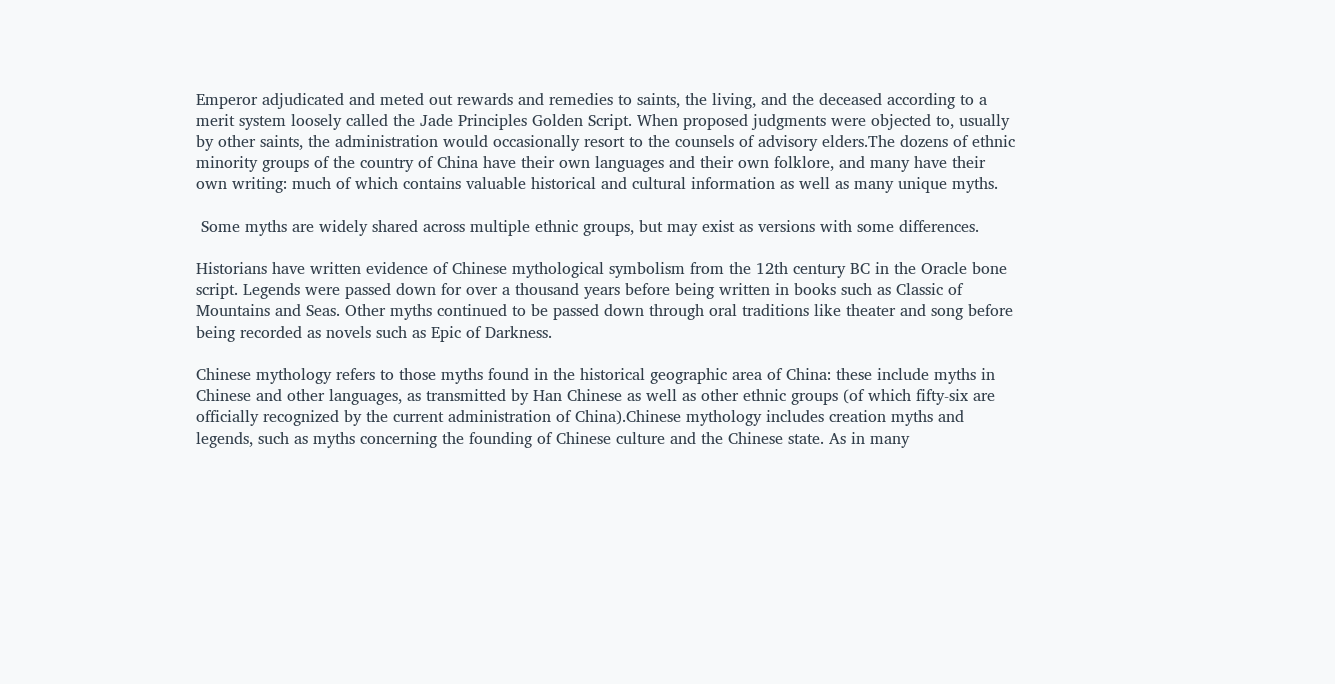Emperor adjudicated and meted out rewards and remedies to saints, the living, and the deceased according to a merit system loosely called the Jade Principles Golden Script. When proposed judgments were objected to, usually by other saints, the administration would occasionally resort to the counsels of advisory elders.The dozens of ethnic minority groups of the country of China have their own languages and their own folklore, and many have their own writing: much of which contains valuable historical and cultural information as well as many unique myths.

 Some myths are widely shared across multiple ethnic groups, but may exist as versions with some differences.

Historians have written evidence of Chinese mythological symbolism from the 12th century BC in the Oracle bone script. Legends were passed down for over a thousand years before being written in books such as Classic of Mountains and Seas. Other myths continued to be passed down through oral traditions like theater and song before being recorded as novels such as Epic of Darkness.

Chinese mythology refers to those myths found in the historical geographic area of China: these include myths in Chinese and other languages, as transmitted by Han Chinese as well as other ethnic groups (of which fifty-six are officially recognized by the current administration of China).Chinese mythology includes creation myths and legends, such as myths concerning the founding of Chinese culture and the Chinese state. As in many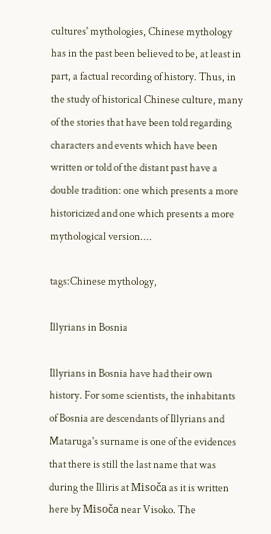cultures' mythologies, Chinese mythology has in the past been believed to be, at least in part, a factual recording of history. Thus, in the study of historical Chinese culture, many of the stories that have been told regarding characters and events which have been written or told of the distant past have a double tradition: one which presents a more historicized and one which presents a more mythological version....

tags:Chinese mythology,

Illyrians in Bosnia

Illyrians in Bosnia have had their own history. For some scientists, the inhabitants of Bosnia are descendants of Illyrians and Mataruga's surname is one of the evidences that there is still the last name that was during the Illiris at Misoča as it is written here by Misoča near Visoko. The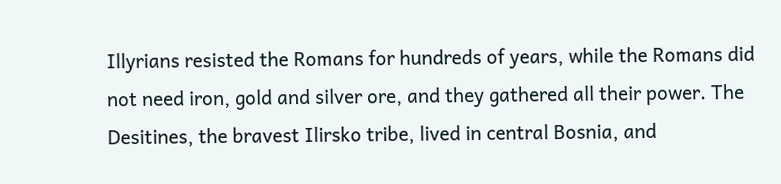Illyrians resisted the Romans for hundreds of years, while the Romans did not need iron, gold and silver ore, and they gathered all their power. The Desitines, the bravest Ilirsko tribe, lived in central Bosnia, and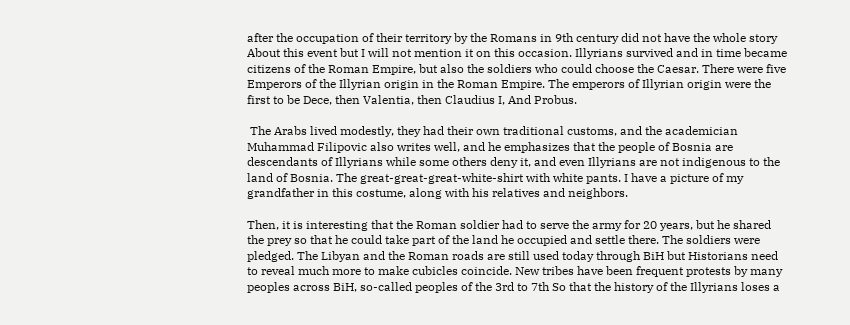after the occupation of their territory by the Romans in 9th century did not have the whole story About this event but I will not mention it on this occasion. Illyrians survived and in time became citizens of the Roman Empire, but also the soldiers who could choose the Caesar. There were five Emperors of the Illyrian origin in the Roman Empire. The emperors of Illyrian origin were the first to be Dece, then Valentia, then Claudius I, And Probus.

 The Arabs lived modestly, they had their own traditional customs, and the academician Muhammad Filipovic also writes well, and he emphasizes that the people of Bosnia are descendants of Illyrians while some others deny it, and even Illyrians are not indigenous to the land of Bosnia. The great-great-great-white-shirt with white pants. I have a picture of my grandfather in this costume, along with his relatives and neighbors.

Then, it is interesting that the Roman soldier had to serve the army for 20 years, but he shared the prey so that he could take part of the land he occupied and settle there. The soldiers were pledged. The Libyan and the Roman roads are still used today through BiH but Historians need to reveal much more to make cubicles coincide. New tribes have been frequent protests by many peoples across BiH, so-called peoples of the 3rd to 7th So that the history of the Illyrians loses a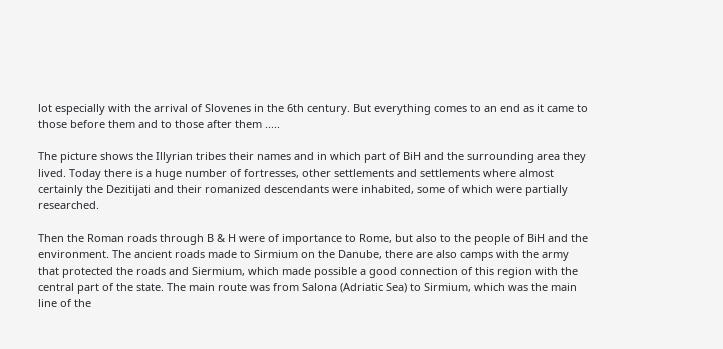lot especially with the arrival of Slovenes in the 6th century. But everything comes to an end as it came to those before them and to those after them .....

The picture shows the Illyrian tribes their names and in which part of BiH and the surrounding area they lived. Today there is a huge number of fortresses, other settlements and settlements where almost certainly the Dezitijati and their romanized descendants were inhabited, some of which were partially researched.

Then the Roman roads through B & H were of importance to Rome, but also to the people of BiH and the environment. The ancient roads made to Sirmium on the Danube, there are also camps with the army that protected the roads and Siermium, which made possible a good connection of this region with the central part of the state. The main route was from Salona (Adriatic Sea) to Sirmium, which was the main line of the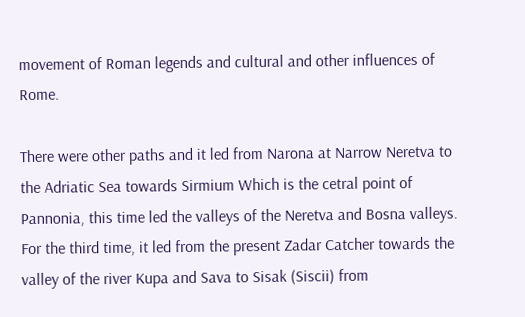movement of Roman legends and cultural and other influences of Rome.

There were other paths and it led from Narona at Narrow Neretva to the Adriatic Sea towards Sirmium Which is the cetral point of Pannonia, this time led the valleys of the Neretva and Bosna valleys. For the third time, it led from the present Zadar Catcher towards the valley of the river Kupa and Sava to Sisak (Siscii) from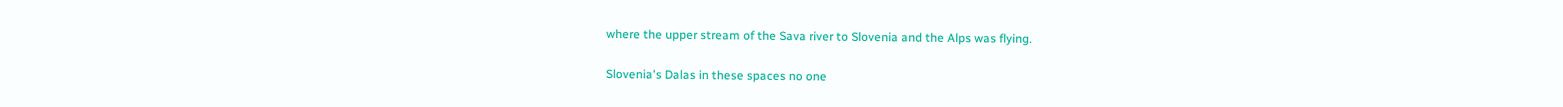where the upper stream of the Sava river to Slovenia and the Alps was flying.

Slovenia's Dalas in these spaces no one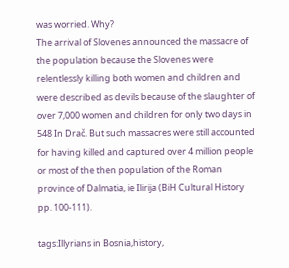was worried. Why?
The arrival of Slovenes announced the massacre of the population because the Slovenes were relentlessly killing both women and children and were described as devils because of the slaughter of over 7,000 women and children for only two days in 548 In Drač. But such massacres were still accounted for having killed and captured over 4 million people or most of the then population of the Roman province of Dalmatia, ie Ilirija (BiH Cultural History pp. 100-111).

tags:Illyrians in Bosnia,history,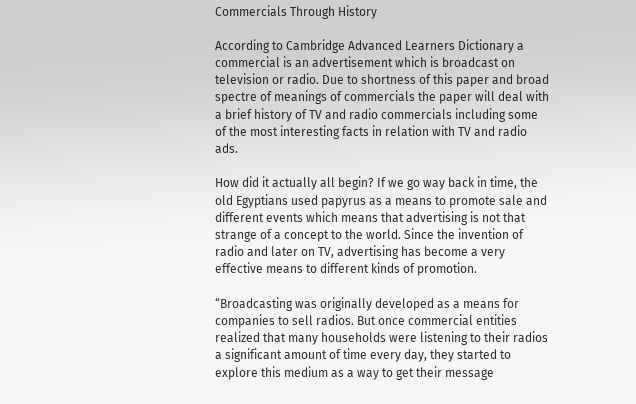Commercials Through History

According to Cambridge Advanced Learners Dictionary a commercial is an advertisement which is broadcast on television or radio. Due to shortness of this paper and broad spectre of meanings of commercials the paper will deal with a brief history of TV and radio commercials including some of the most interesting facts in relation with TV and radio ads.

How did it actually all begin? If we go way back in time, the old Egyptians used papyrus as a means to promote sale and different events which means that advertising is not that strange of a concept to the world. Since the invention of radio and later on TV, advertising has become a very effective means to different kinds of promotion.

“Broadcasting was originally developed as a means for companies to sell radios. But once commercial entities realized that many households were listening to their radios a significant amount of time every day, they started to explore this medium as a way to get their message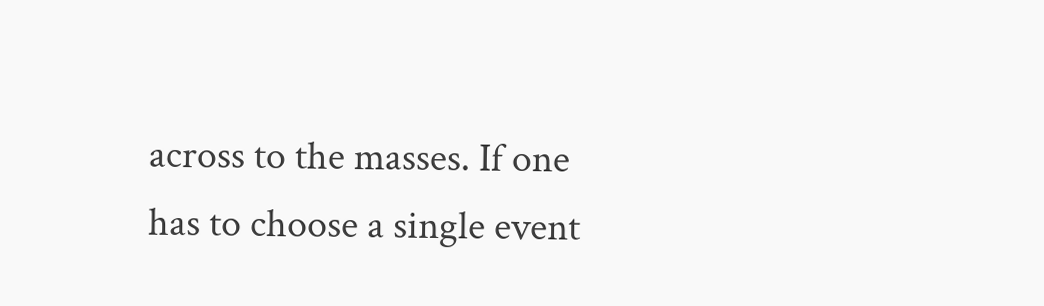across to the masses. If one has to choose a single event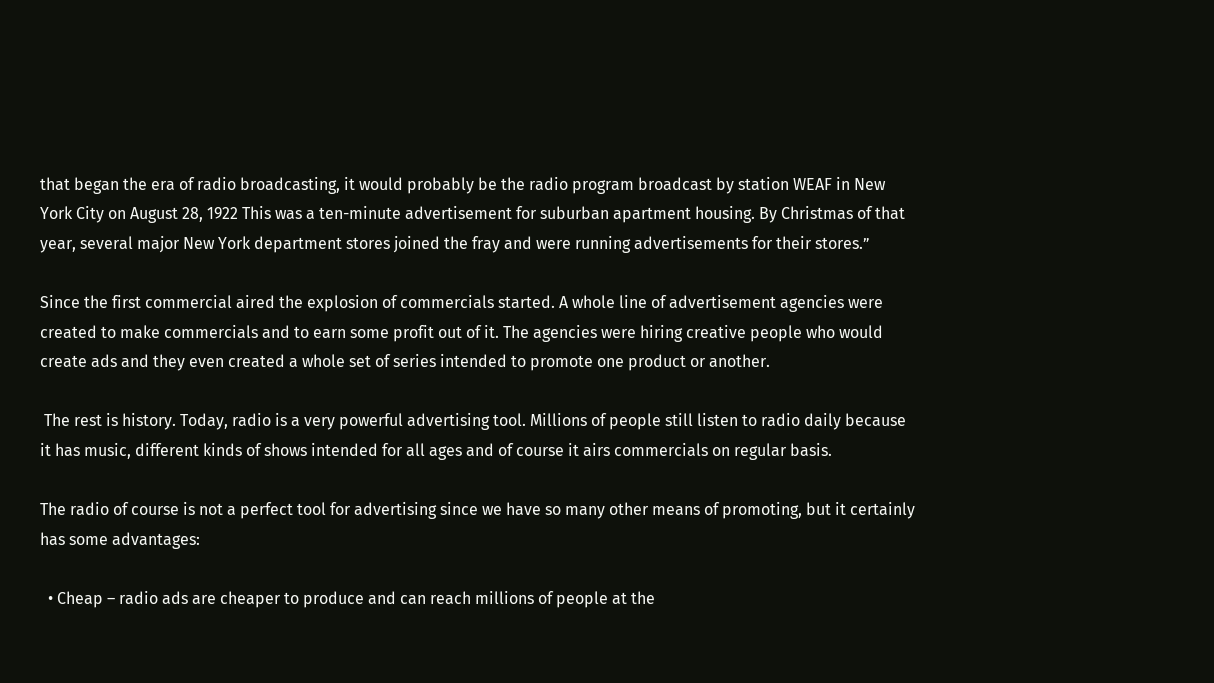that began the era of radio broadcasting, it would probably be the radio program broadcast by station WEAF in New York City on August 28, 1922 This was a ten-minute advertisement for suburban apartment housing. By Christmas of that year, several major New York department stores joined the fray and were running advertisements for their stores.”

Since the first commercial aired the explosion of commercials started. A whole line of advertisement agencies were created to make commercials and to earn some profit out of it. The agencies were hiring creative people who would create ads and they even created a whole set of series intended to promote one product or another.

 The rest is history. Today, radio is a very powerful advertising tool. Millions of people still listen to radio daily because it has music, different kinds of shows intended for all ages and of course it airs commercials on regular basis.

The radio of course is not a perfect tool for advertising since we have so many other means of promoting, but it certainly has some advantages:

  • Cheap – radio ads are cheaper to produce and can reach millions of people at the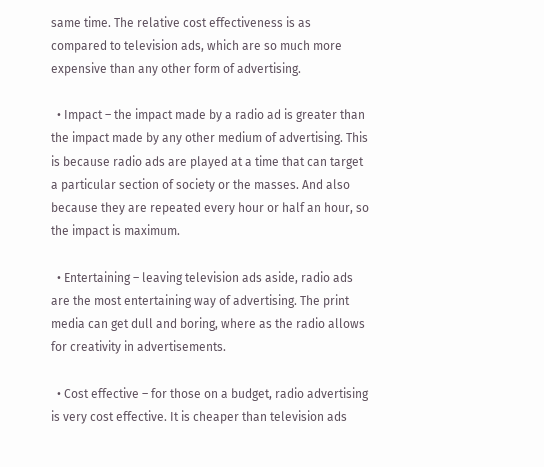same time. The relative cost effectiveness is as compared to television ads, which are so much more expensive than any other form of advertising.

  • Impact – the impact made by a radio ad is greater than the impact made by any other medium of advertising. This is because radio ads are played at a time that can target a particular section of society or the masses. And also because they are repeated every hour or half an hour, so the impact is maximum.

  • Entertaining – leaving television ads aside, radio ads are the most entertaining way of advertising. The print media can get dull and boring, where as the radio allows for creativity in advertisements.

  • Cost effective – for those on a budget, radio advertising is very cost effective. It is cheaper than television ads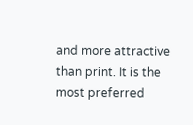and more attractive than print. It is the most preferred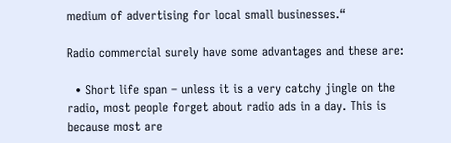medium of advertising for local small businesses.“

Radio commercial surely have some advantages and these are:

  • Short life span – unless it is a very catchy jingle on the radio, most people forget about radio ads in a day. This is because most are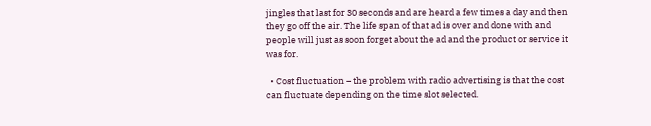jingles that last for 30 seconds and are heard a few times a day and then they go off the air. The life span of that ad is over and done with and people will just as soon forget about the ad and the product or service it was for.

  • Cost fluctuation – the problem with radio advertising is that the cost can fluctuate depending on the time slot selected.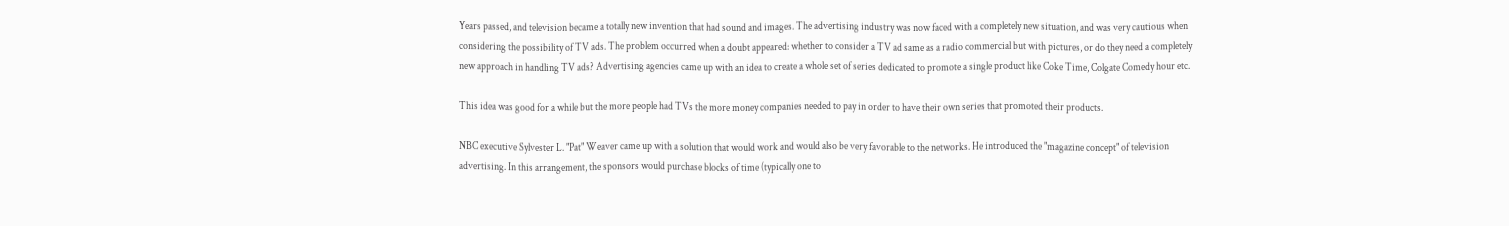Years passed, and television became a totally new invention that had sound and images. The advertising industry was now faced with a completely new situation, and was very cautious when considering the possibility of TV ads. The problem occurred when a doubt appeared: whether to consider a TV ad same as a radio commercial but with pictures, or do they need a completely new approach in handling TV ads? Advertising agencies came up with an idea to create a whole set of series dedicated to promote a single product like Coke Time, Colgate Comedy hour etc.

This idea was good for a while but the more people had TVs the more money companies needed to pay in order to have their own series that promoted their products.

NBC executive Sylvester L. "Pat" Weaver came up with a solution that would work and would also be very favorable to the networks. He introduced the "magazine concept" of television advertising. In this arrangement, the sponsors would purchase blocks of time (typically one to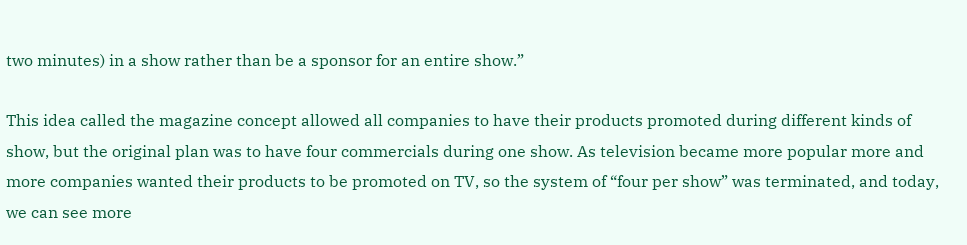two minutes) in a show rather than be a sponsor for an entire show.”

This idea called the magazine concept allowed all companies to have their products promoted during different kinds of show, but the original plan was to have four commercials during one show. As television became more popular more and more companies wanted their products to be promoted on TV, so the system of “four per show” was terminated, and today, we can see more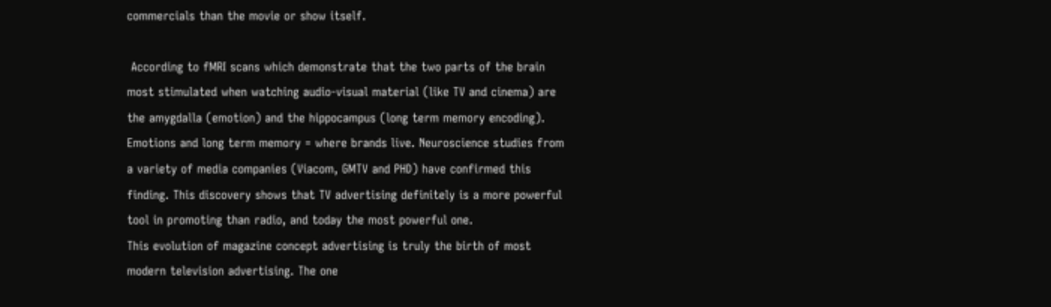commercials than the movie or show itself.

 According to fMRI scans which demonstrate that the two parts of the brain most stimulated when watching audio-visual material (like TV and cinema) are the amygdalla (emotion) and the hippocampus (long term memory encoding). Emotions and long term memory = where brands live. Neuroscience studies from a variety of media companies (Viacom, GMTV and PHD) have confirmed this finding. This discovery shows that TV advertising definitely is a more powerful tool in promoting than radio, and today the most powerful one.
This evolution of magazine concept advertising is truly the birth of most modern television advertising. The one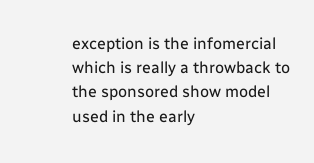exception is the infomercial which is really a throwback to the sponsored show model used in the early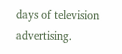days of television advertising.